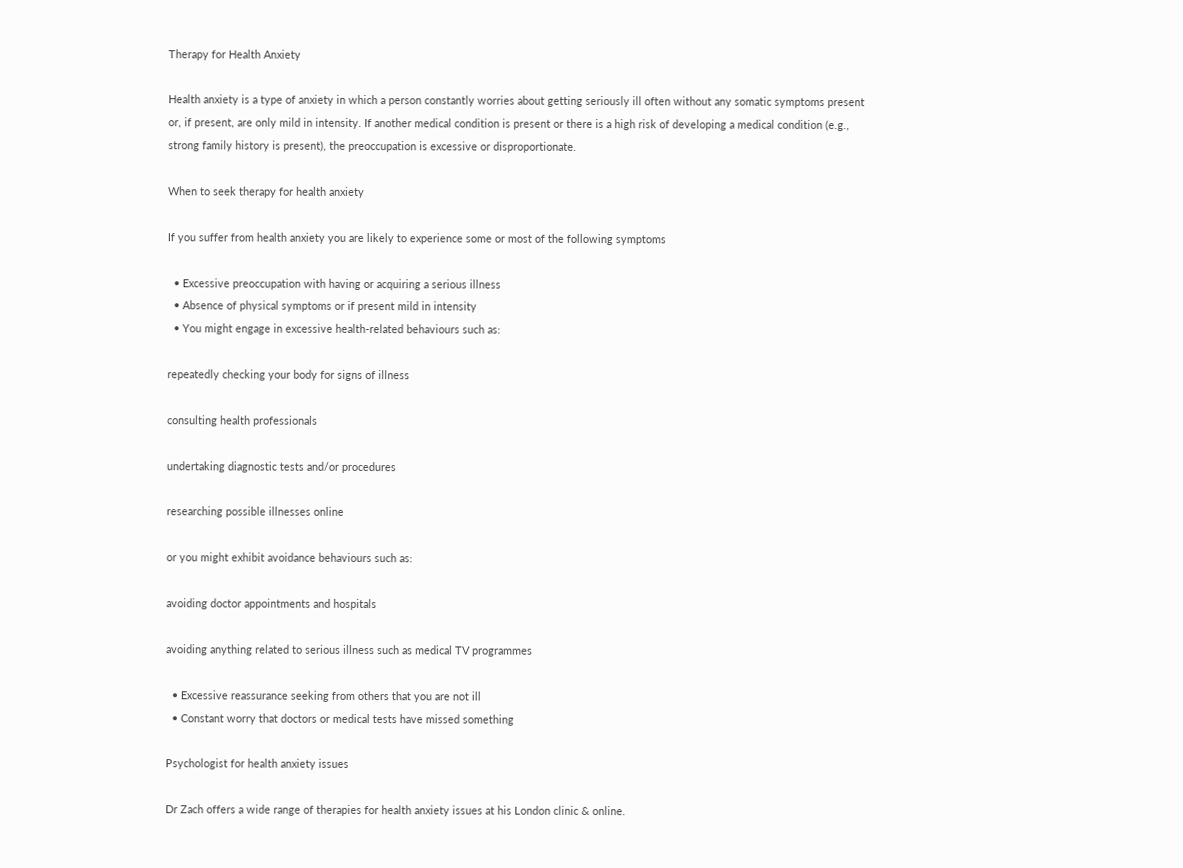Therapy for Health Anxiety

Health anxiety is a type of anxiety in which a person constantly worries about getting seriously ill often without any somatic symptoms present or, if present, are only mild in intensity. If another medical condition is present or there is a high risk of developing a medical condition (e.g., strong family history is present), the preoccupation is excessive or disproportionate.

When to seek therapy for health anxiety

If you suffer from health anxiety you are likely to experience some or most of the following symptoms

  • Excessive preoccupation with having or acquiring a serious illness
  • Absence of physical symptoms or if present mild in intensity
  • You might engage in excessive health-related behaviours such as:

repeatedly checking your body for signs of illness

consulting health professionals

undertaking diagnostic tests and/or procedures

researching possible illnesses online

or you might exhibit avoidance behaviours such as:

avoiding doctor appointments and hospitals

avoiding anything related to serious illness such as medical TV programmes

  • Excessive reassurance seeking from others that you are not ill
  • Constant worry that doctors or medical tests have missed something

Psychologist for health anxiety issues

Dr Zach offers a wide range of therapies for health anxiety issues at his London clinic & online.